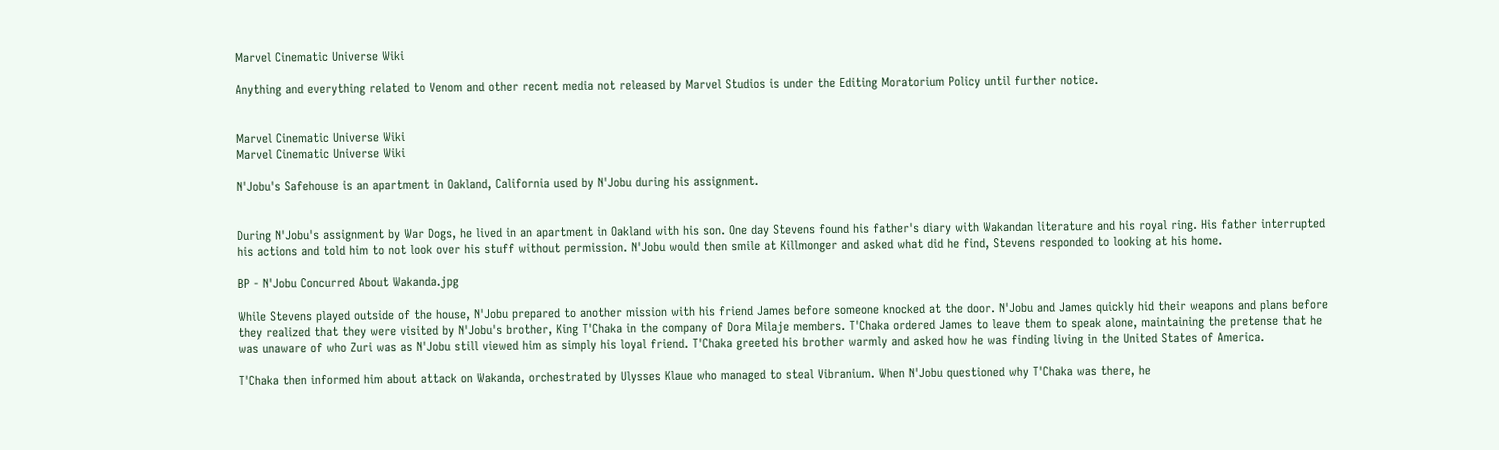Marvel Cinematic Universe Wiki

Anything and everything related to Venom and other recent media not released by Marvel Studios is under the Editing Moratorium Policy until further notice.


Marvel Cinematic Universe Wiki
Marvel Cinematic Universe Wiki

N'Jobu's Safehouse is an apartment in Oakland, California used by N'Jobu during his assignment.


During N'Jobu's assignment by War Dogs, he lived in an apartment in Oakland with his son. One day Stevens found his father's diary with Wakandan literature and his royal ring. His father interrupted his actions and told him to not look over his stuff without permission. N'Jobu would then smile at Killmonger and asked what did he find, Stevens responded to looking at his home.

BP - N'Jobu Concurred About Wakanda.jpg

While Stevens played outside of the house, N'Jobu prepared to another mission with his friend James before someone knocked at the door. N'Jobu and James quickly hid their weapons and plans before they realized that they were visited by N'Jobu's brother, King T'Chaka in the company of Dora Milaje members. T'Chaka ordered James to leave them to speak alone, maintaining the pretense that he was unaware of who Zuri was as N'Jobu still viewed him as simply his loyal friend. T'Chaka greeted his brother warmly and asked how he was finding living in the United States of America.

T'Chaka then informed him about attack on Wakanda, orchestrated by Ulysses Klaue who managed to steal Vibranium. When N'Jobu questioned why T'Chaka was there, he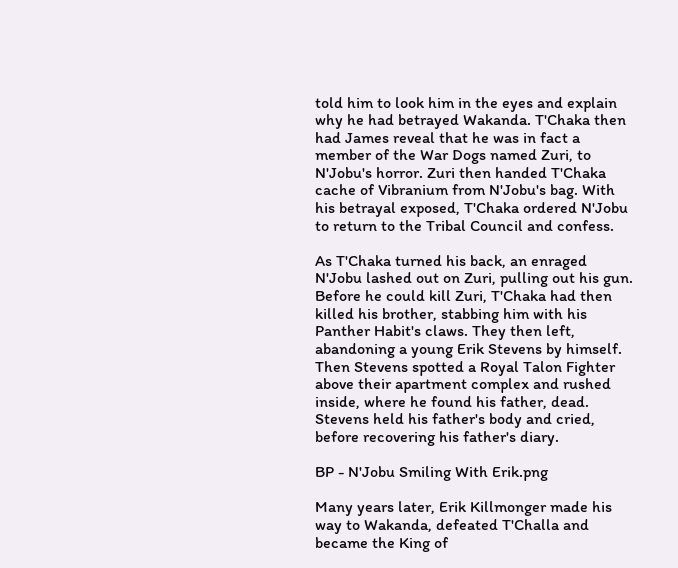told him to look him in the eyes and explain why he had betrayed Wakanda. T'Chaka then had James reveal that he was in fact a member of the War Dogs named Zuri, to N'Jobu's horror. Zuri then handed T'Chaka cache of Vibranium from N'Jobu's bag. With his betrayal exposed, T'Chaka ordered N'Jobu to return to the Tribal Council and confess.

As T'Chaka turned his back, an enraged N'Jobu lashed out on Zuri, pulling out his gun. Before he could kill Zuri, T'Chaka had then killed his brother, stabbing him with his Panther Habit's claws. They then left, abandoning a young Erik Stevens by himself. Then Stevens spotted a Royal Talon Fighter above their apartment complex and rushed inside, where he found his father, dead. Stevens held his father's body and cried, before recovering his father's diary.

BP - N'Jobu Smiling With Erik.png

Many years later, Erik Killmonger made his way to Wakanda, defeated T'Challa and became the King of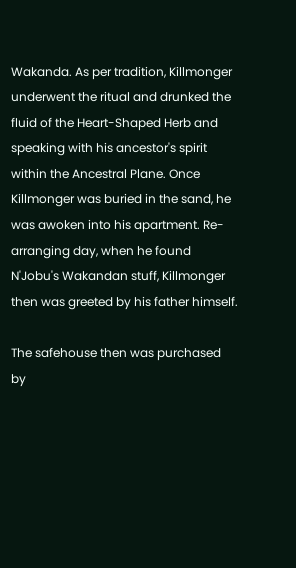Wakanda. As per tradition, Killmonger underwent the ritual and drunked the fluid of the Heart-Shaped Herb and speaking with his ancestor's spirit within the Ancestral Plane. Once Killmonger was buried in the sand, he was awoken into his apartment. Re-arranging day, when he found N'Jobu's Wakandan stuff, Killmonger then was greeted by his father himself.

The safehouse then was purchased by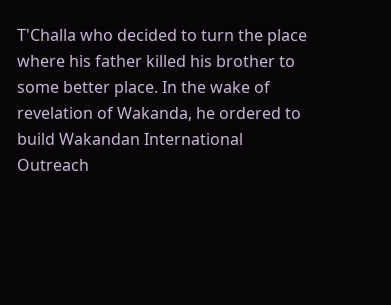T'Challa who decided to turn the place where his father killed his brother to some better place. In the wake of revelation of Wakanda, he ordered to build Wakandan International Outreach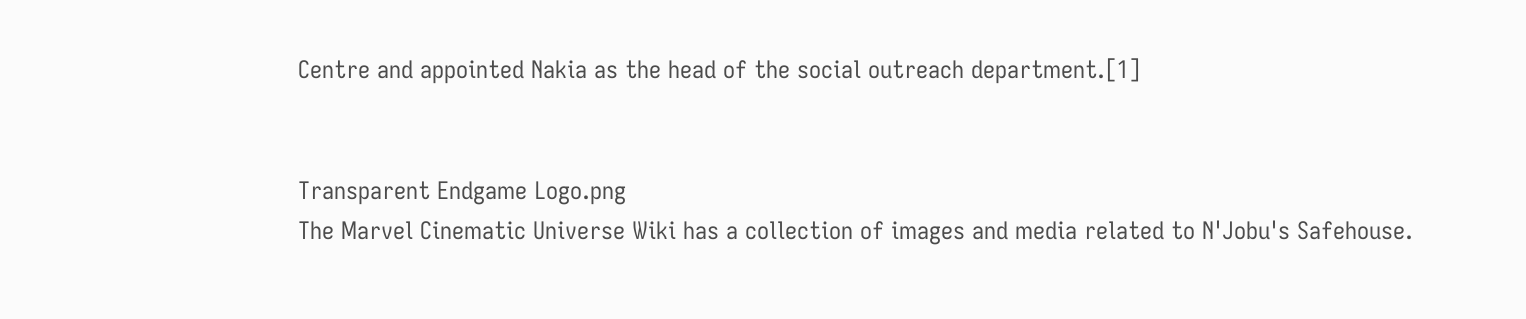Centre and appointed Nakia as the head of the social outreach department.[1]


Transparent Endgame Logo.png
The Marvel Cinematic Universe Wiki has a collection of images and media related to N'Jobu's Safehouse.